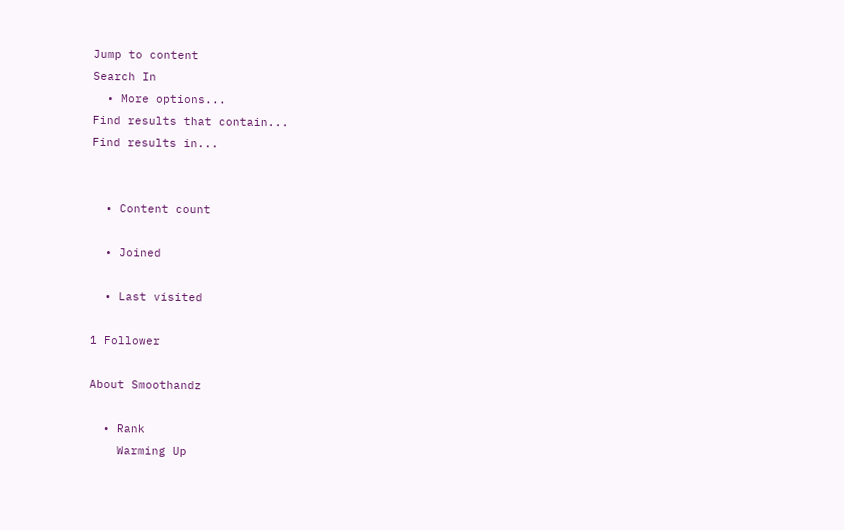Jump to content
Search In
  • More options...
Find results that contain...
Find results in...


  • Content count

  • Joined

  • Last visited

1 Follower

About Smoothandz

  • Rank
    Warming Up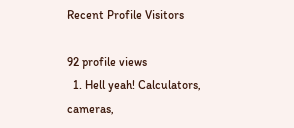Recent Profile Visitors

92 profile views
  1. Hell yeah! Calculators, cameras,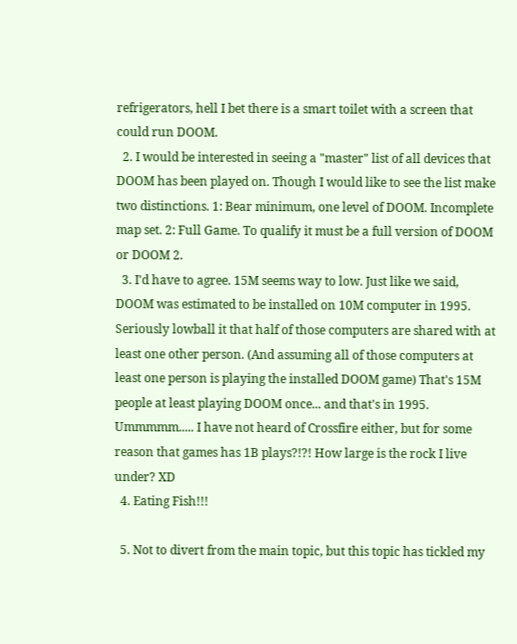refrigerators, hell I bet there is a smart toilet with a screen that could run DOOM.
  2. I would be interested in seeing a "master" list of all devices that DOOM has been played on. Though I would like to see the list make two distinctions. 1: Bear minimum, one level of DOOM. Incomplete map set. 2: Full Game. To qualify it must be a full version of DOOM or DOOM 2.
  3. I'd have to agree. 15M seems way to low. Just like we said, DOOM was estimated to be installed on 10M computer in 1995. Seriously lowball it that half of those computers are shared with at least one other person. (And assuming all of those computers at least one person is playing the installed DOOM game) That's 15M people at least playing DOOM once... and that's in 1995. Ummmmm..... I have not heard of Crossfire either, but for some reason that games has 1B plays?!?! How large is the rock I live under? XD
  4. Eating Fish!!!

  5. Not to divert from the main topic, but this topic has tickled my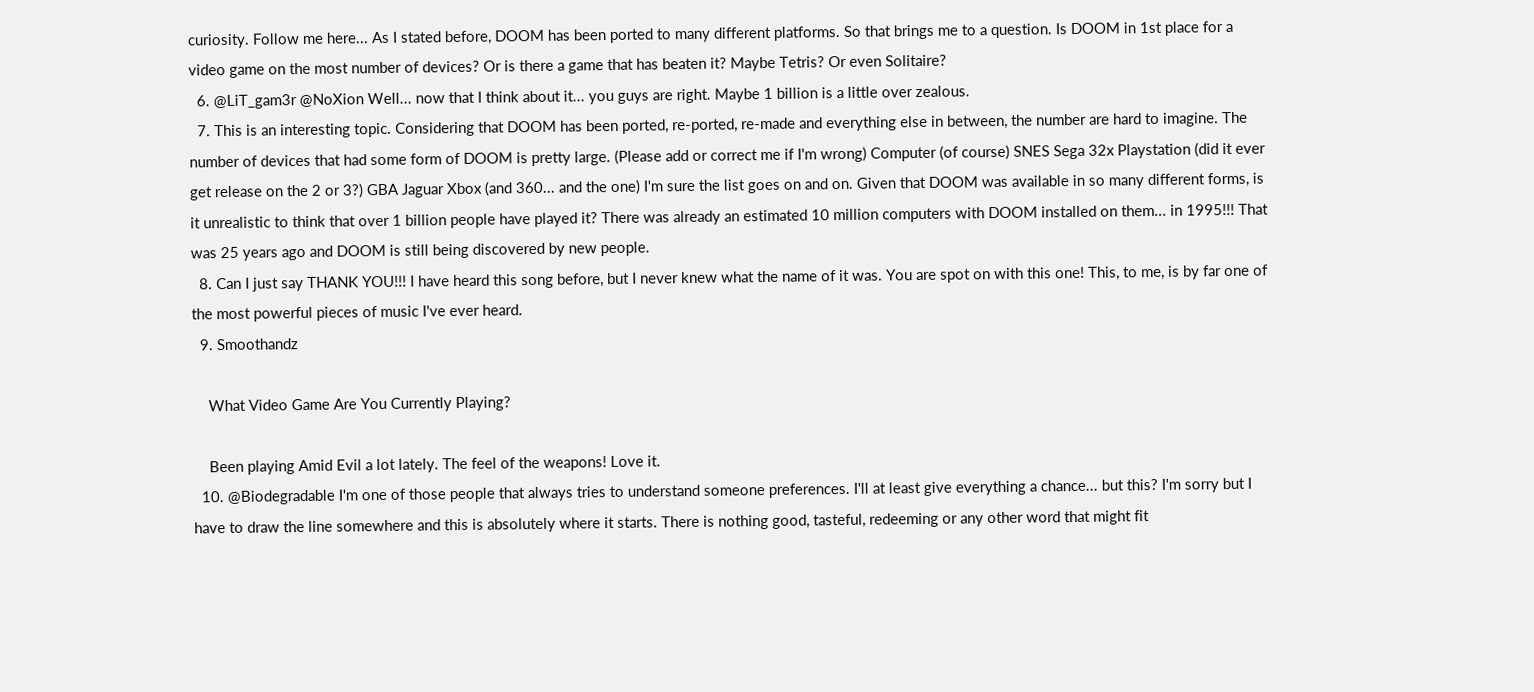curiosity. Follow me here... As I stated before, DOOM has been ported to many different platforms. So that brings me to a question. Is DOOM in 1st place for a video game on the most number of devices? Or is there a game that has beaten it? Maybe Tetris? Or even Solitaire?
  6. @LiT_gam3r @NoXion Well... now that I think about it... you guys are right. Maybe 1 billion is a little over zealous.
  7. This is an interesting topic. Considering that DOOM has been ported, re-ported, re-made and everything else in between, the number are hard to imagine. The number of devices that had some form of DOOM is pretty large. (Please add or correct me if I'm wrong) Computer (of course) SNES Sega 32x Playstation (did it ever get release on the 2 or 3?) GBA Jaguar Xbox (and 360... and the one) I'm sure the list goes on and on. Given that DOOM was available in so many different forms, is it unrealistic to think that over 1 billion people have played it? There was already an estimated 10 million computers with DOOM installed on them... in 1995!!! That was 25 years ago and DOOM is still being discovered by new people.
  8. Can I just say THANK YOU!!! I have heard this song before, but I never knew what the name of it was. You are spot on with this one! This, to me, is by far one of the most powerful pieces of music I've ever heard.
  9. Smoothandz

    What Video Game Are You Currently Playing?

    Been playing Amid Evil a lot lately. The feel of the weapons! Love it.
  10. @Biodegradable I'm one of those people that always tries to understand someone preferences. I'll at least give everything a chance... but this? I'm sorry but I have to draw the line somewhere and this is absolutely where it starts. There is nothing good, tasteful, redeeming or any other word that might fit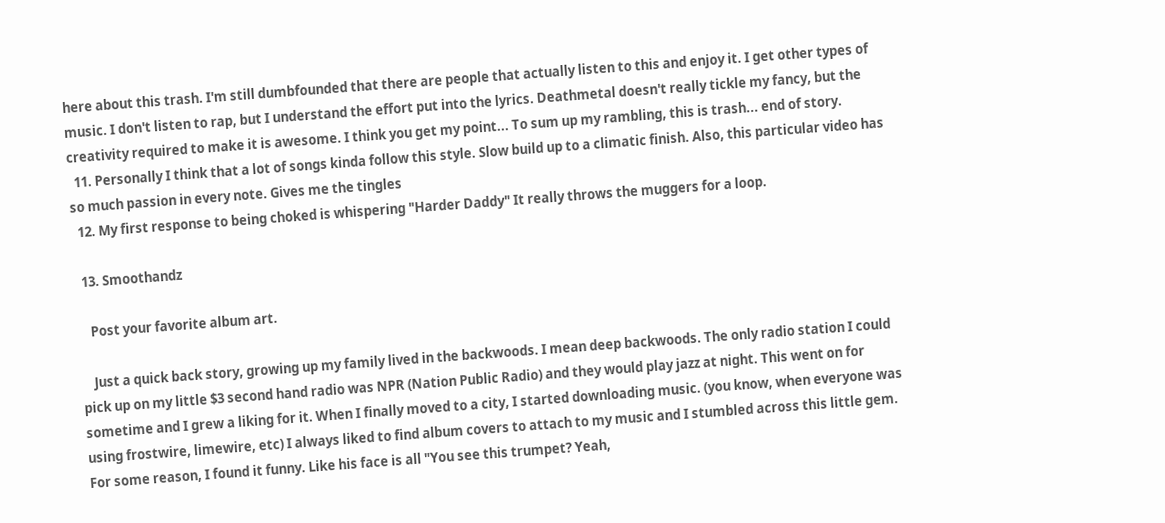here about this trash. I'm still dumbfounded that there are people that actually listen to this and enjoy it. I get other types of music. I don't listen to rap, but I understand the effort put into the lyrics. Deathmetal doesn't really tickle my fancy, but the creativity required to make it is awesome. I think you get my point... To sum up my rambling, this is trash... end of story.
  11. Personally I think that a lot of songs kinda follow this style. Slow build up to a climatic finish. Also, this particular video has so much passion in every note. Gives me the tingles
  12. My first response to being choked is whispering "Harder Daddy" It really throws the muggers for a loop.

  13. Smoothandz

    Post your favorite album art.

    Just a quick back story, growing up my family lived in the backwoods. I mean deep backwoods. The only radio station I could pick up on my little $3 second hand radio was NPR (Nation Public Radio) and they would play jazz at night. This went on for sometime and I grew a liking for it. When I finally moved to a city, I started downloading music. (you know, when everyone was using frostwire, limewire, etc) I always liked to find album covers to attach to my music and I stumbled across this little gem. For some reason, I found it funny. Like his face is all "You see this trumpet? Yeah,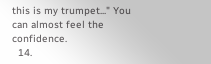this is my trumpet..." You can almost feel the confidence.
  14.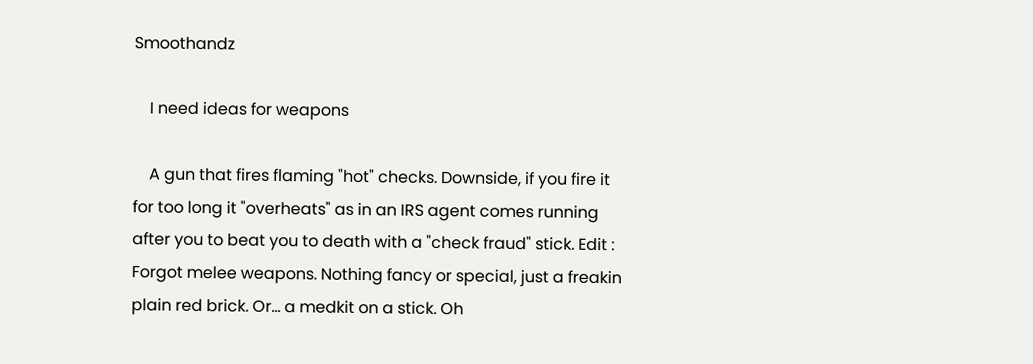Smoothandz

    I need ideas for weapons

    A gun that fires flaming "hot" checks. Downside, if you fire it for too long it "overheats" as in an IRS agent comes running after you to beat you to death with a "check fraud" stick. Edit : Forgot melee weapons. Nothing fancy or special, just a freakin plain red brick. Or... a medkit on a stick. Oh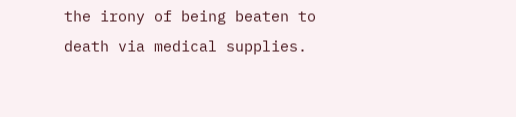the irony of being beaten to death via medical supplies.